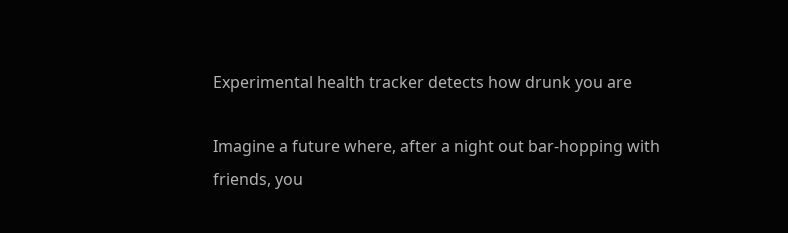Experimental health tracker detects how drunk you are

Imagine a future where, after a night out bar-hopping with friends, you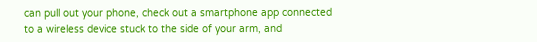can pull out your phone, check out a smartphone app connected to a wireless device stuck to the side of your arm, and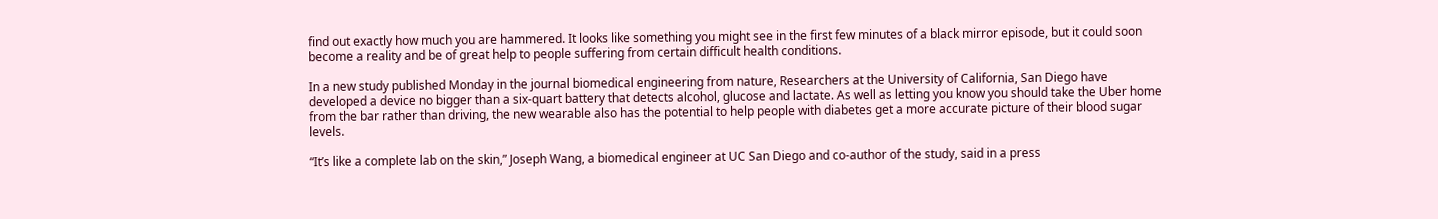find out exactly how much you are hammered. It looks like something you might see in the first few minutes of a black mirror episode, but it could soon become a reality and be of great help to people suffering from certain difficult health conditions.

In a new study published Monday in the journal biomedical engineering from nature, Researchers at the University of California, San Diego have developed a device no bigger than a six-quart battery that detects alcohol, glucose and lactate. As well as letting you know you should take the Uber home from the bar rather than driving, the new wearable also has the potential to help people with diabetes get a more accurate picture of their blood sugar levels.

“It’s like a complete lab on the skin,” Joseph Wang, a biomedical engineer at UC San Diego and co-author of the study, said in a press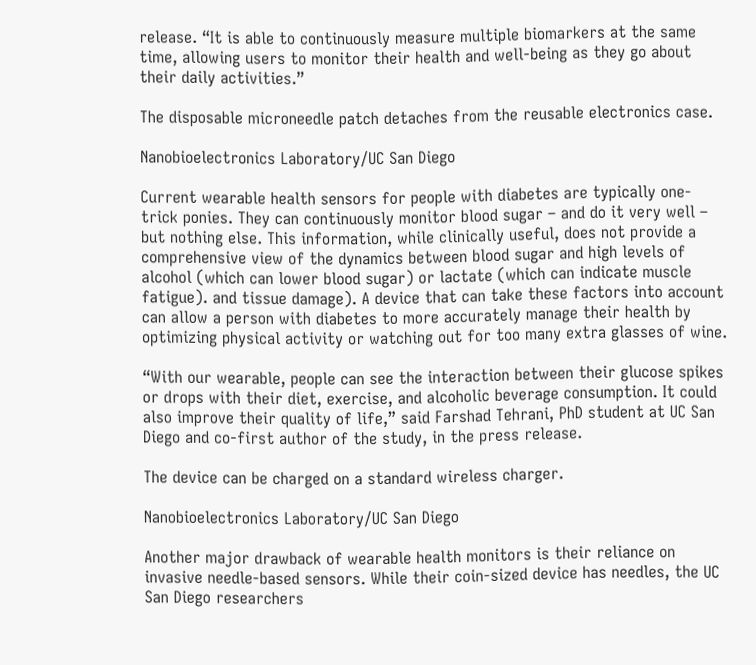release. “It is able to continuously measure multiple biomarkers at the same time, allowing users to monitor their health and well-being as they go about their daily activities.”

The disposable microneedle patch detaches from the reusable electronics case.

Nanobioelectronics Laboratory/UC San Diego

Current wearable health sensors for people with diabetes are typically one-trick ponies. They can continuously monitor blood sugar – and do it very well – but nothing else. This information, while clinically useful, does not provide a comprehensive view of the dynamics between blood sugar and high levels of alcohol (which can lower blood sugar) or lactate (which can indicate muscle fatigue). and tissue damage). A device that can take these factors into account can allow a person with diabetes to more accurately manage their health by optimizing physical activity or watching out for too many extra glasses of wine.

“With our wearable, people can see the interaction between their glucose spikes or drops with their diet, exercise, and alcoholic beverage consumption. It could also improve their quality of life,” said Farshad Tehrani, PhD student at UC San Diego and co-first author of the study, in the press release.

The device can be charged on a standard wireless charger.

Nanobioelectronics Laboratory/UC San Diego

Another major drawback of wearable health monitors is their reliance on invasive needle-based sensors. While their coin-sized device has needles, the UC San Diego researchers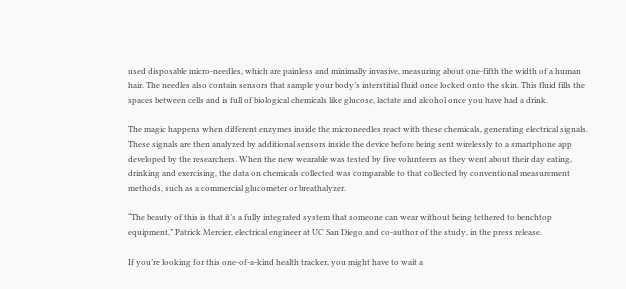used disposable micro-needles, which are painless and minimally invasive, measuring about one-fifth the width of a human hair. The needles also contain sensors that sample your body’s interstitial fluid once locked onto the skin. This fluid fills the spaces between cells and is full of biological chemicals like glucose, lactate and alcohol once you have had a drink.

The magic happens when different enzymes inside the microneedles react with these chemicals, generating electrical signals. These signals are then analyzed by additional sensors inside the device before being sent wirelessly to a smartphone app developed by the researchers. When the new wearable was tested by five volunteers as they went about their day eating, drinking and exercising, the data on chemicals collected was comparable to that collected by conventional measurement methods, such as a commercial glucometer or breathalyzer.

“The beauty of this is that it’s a fully integrated system that someone can wear without being tethered to benchtop equipment,” Patrick Mercier, electrical engineer at UC San Diego and co-author of the study, in the press release.

If you’re looking for this one-of-a-kind health tracker, you might have to wait a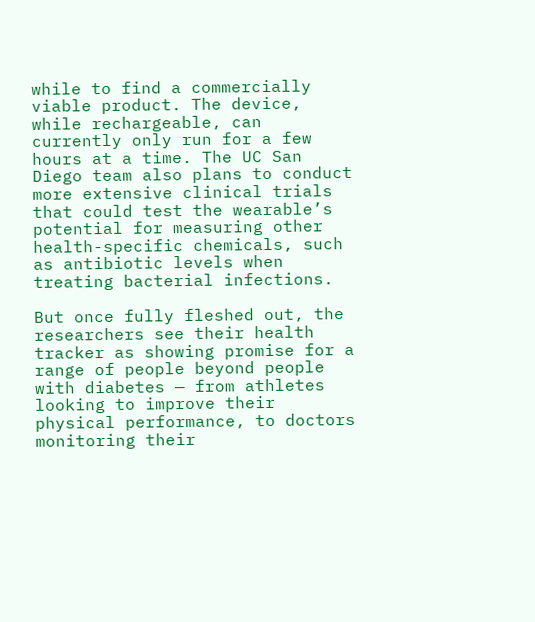while to find a commercially viable product. The device, while rechargeable, can currently only run for a few hours at a time. The UC San Diego team also plans to conduct more extensive clinical trials that could test the wearable’s potential for measuring other health-specific chemicals, such as antibiotic levels when treating bacterial infections.

But once fully fleshed out, the researchers see their health tracker as showing promise for a range of people beyond people with diabetes — from athletes looking to improve their physical performance, to doctors monitoring their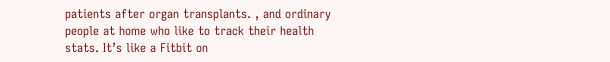patients after organ transplants. , and ordinary people at home who like to track their health stats. It’s like a Fitbit on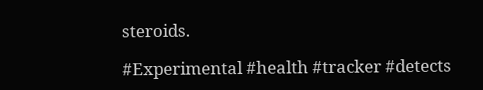steroids.

#Experimental #health #tracker #detects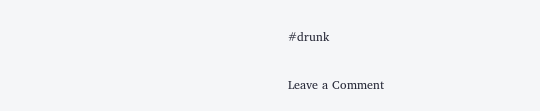#drunk

Leave a Comment